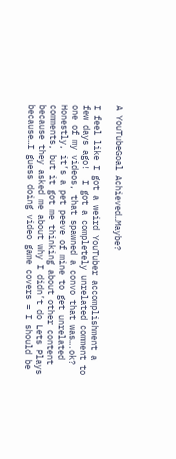A YouTubeGoal Achieved…Maybe?

I feel like I got a weird YouTuber accomplishment a few days ago!  I got a completely unrelated comment to one of my videos, that spawned a convo that was….ok?  Honestly, it’s a pet peeve of mine to get unrelated comments, but it got me thinking about other content because they asked me about why I didn’t do Lets Plays because…I guess doing video game covers = I should be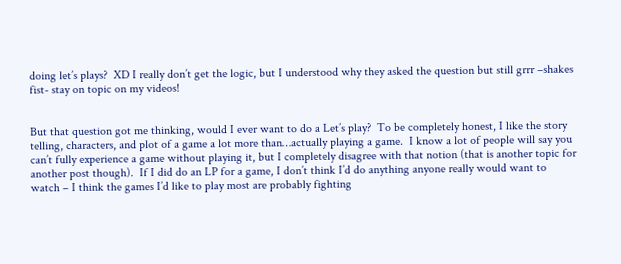doing let’s plays?  XD I really don’t get the logic, but I understood why they asked the question but still grrr –shakes fist- stay on topic on my videos!


But that question got me thinking, would I ever want to do a Let’s play?  To be completely honest, I like the story telling, characters, and plot of a game a lot more than…actually playing a game.  I know a lot of people will say you can’t fully experience a game without playing it, but I completely disagree with that notion (that is another topic for another post though).  If I did do an LP for a game, I don’t think I’d do anything anyone really would want to watch – I think the games I’d like to play most are probably fighting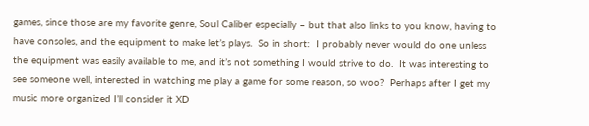games, since those are my favorite genre, Soul Caliber especially – but that also links to you know, having to have consoles, and the equipment to make let’s plays.  So in short:  I probably never would do one unless the equipment was easily available to me, and it’s not something I would strive to do.  It was interesting to see someone well, interested in watching me play a game for some reason, so woo?  Perhaps after I get my music more organized I’ll consider it XD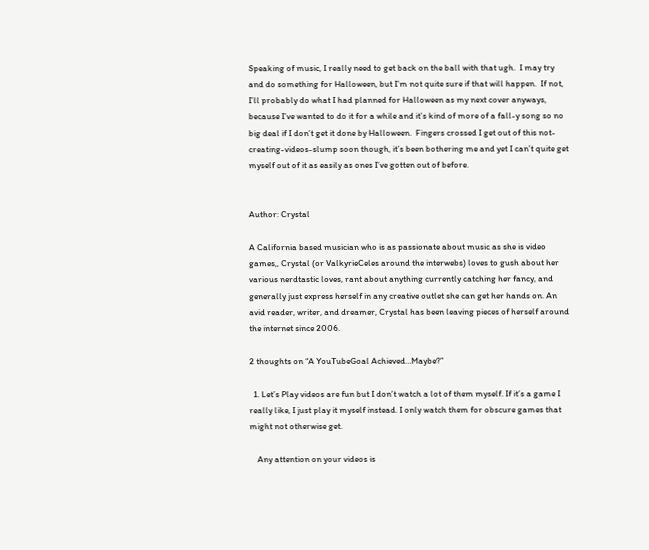Speaking of music, I really need to get back on the ball with that ugh.  I may try and do something for Halloween, but I’m not quite sure if that will happen.  If not, I’ll probably do what I had planned for Halloween as my next cover anyways, because I’ve wanted to do it for a while and it’s kind of more of a fall-y song so no big deal if I don’t get it done by Halloween.  Fingers crossed I get out of this not-creating-videos-slump soon though, it’s been bothering me and yet I can’t quite get myself out of it as easily as ones I’ve gotten out of before.


Author: Crystal

A California based musician who is as passionate about music as she is video games,, Crystal (or ValkyrieCeles around the interwebs) loves to gush about her various nerdtastic loves, rant about anything currently catching her fancy, and generally just express herself in any creative outlet she can get her hands on. An avid reader, writer, and dreamer, Crystal has been leaving pieces of herself around the internet since 2006.

2 thoughts on “A YouTubeGoal Achieved…Maybe?”

  1. Let’s Play videos are fun but I don’t watch a lot of them myself. If it’s a game I really like, I just play it myself instead. I only watch them for obscure games that might not otherwise get.

    Any attention on your videos is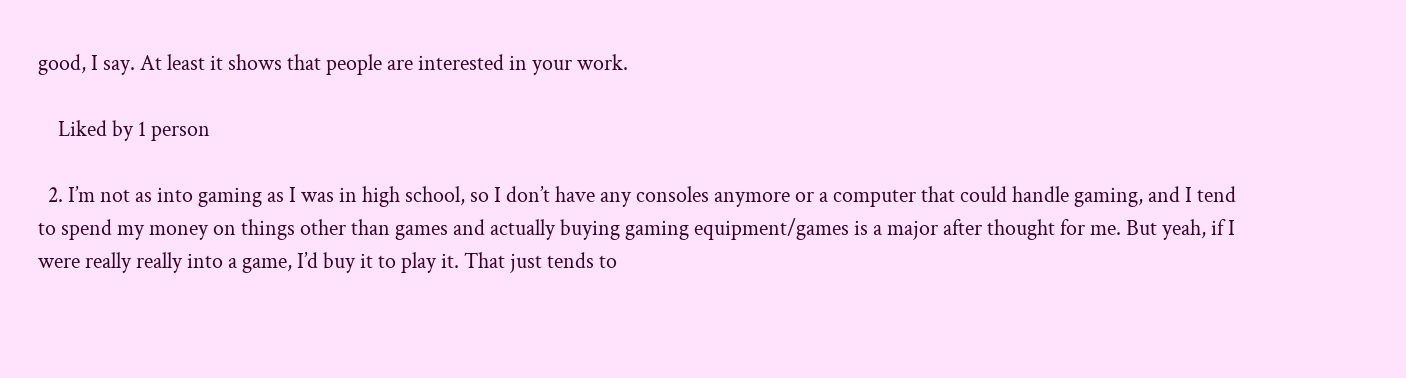good, I say. At least it shows that people are interested in your work.

    Liked by 1 person

  2. I’m not as into gaming as I was in high school, so I don’t have any consoles anymore or a computer that could handle gaming, and I tend to spend my money on things other than games and actually buying gaming equipment/games is a major after thought for me. But yeah, if I were really really into a game, I’d buy it to play it. That just tends to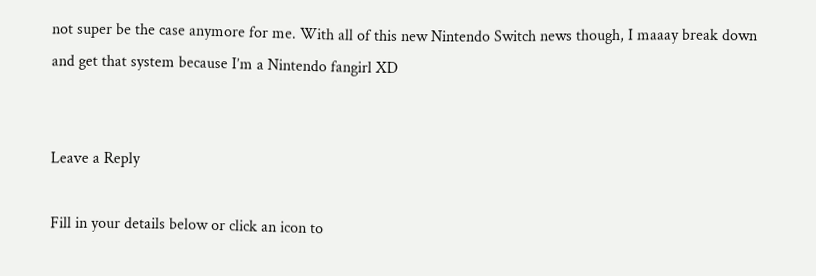not super be the case anymore for me. With all of this new Nintendo Switch news though, I maaay break down and get that system because I’m a Nintendo fangirl XD


Leave a Reply

Fill in your details below or click an icon to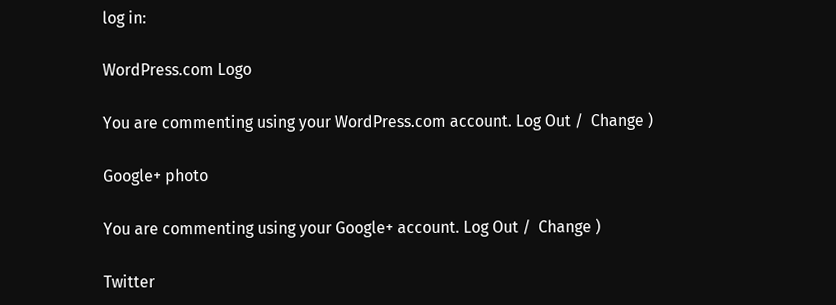log in:

WordPress.com Logo

You are commenting using your WordPress.com account. Log Out /  Change )

Google+ photo

You are commenting using your Google+ account. Log Out /  Change )

Twitter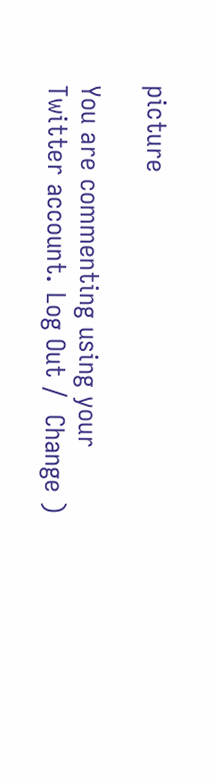picture

You are commenting using your Twitter account. Log Out /  Change )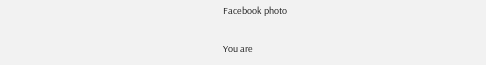Facebook photo

You are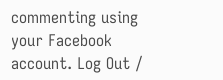commenting using your Facebook account. Log Out /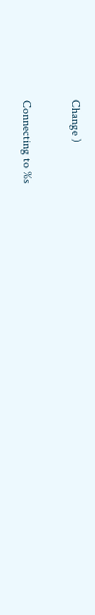Change )


Connecting to %s